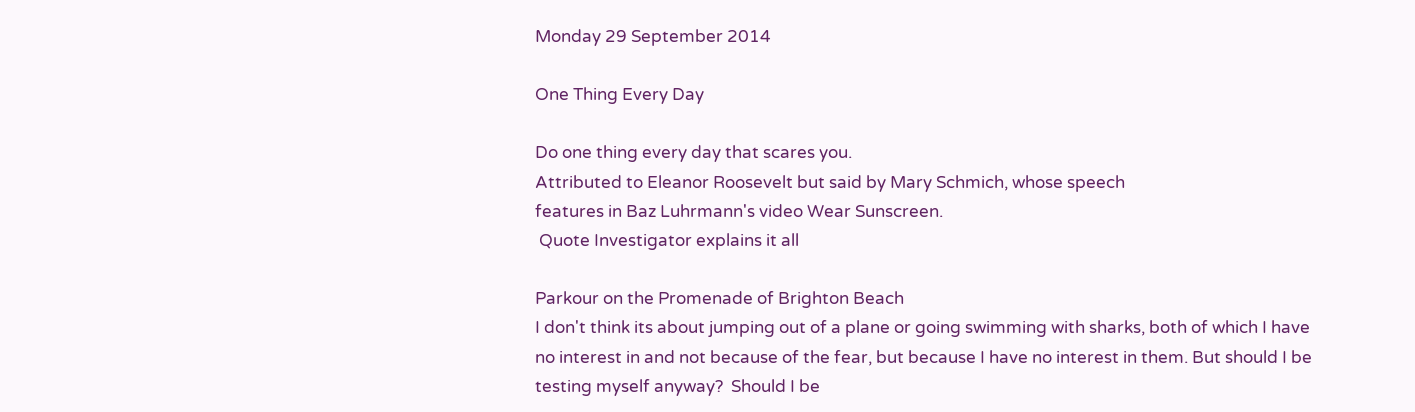Monday 29 September 2014

One Thing Every Day

Do one thing every day that scares you.
Attributed to Eleanor Roosevelt but said by Mary Schmich, whose speech
features in Baz Luhrmann's video Wear Sunscreen.
 Quote Investigator explains it all

Parkour on the Promenade of Brighton Beach
I don't think its about jumping out of a plane or going swimming with sharks, both of which I have no interest in and not because of the fear, but because I have no interest in them. But should I be testing myself anyway?  Should I be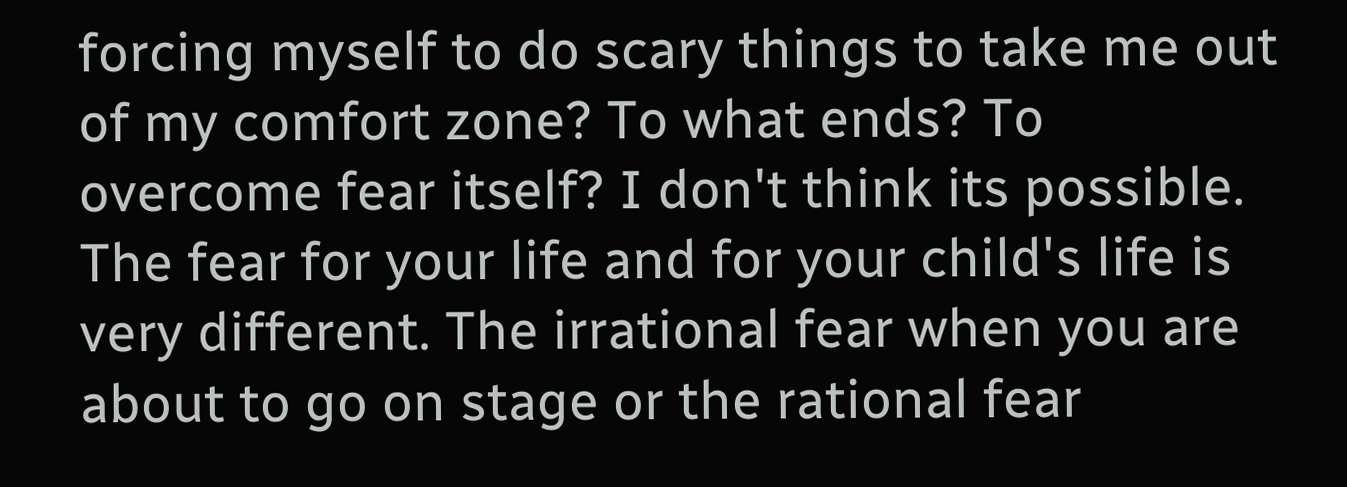forcing myself to do scary things to take me out of my comfort zone? To what ends? To overcome fear itself? I don't think its possible. The fear for your life and for your child's life is very different. The irrational fear when you are about to go on stage or the rational fear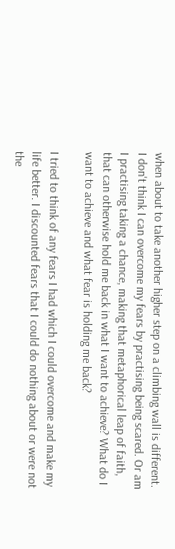when about to take another higher step on a climbing wall is different. I don't think I can overcome my fears by practising being scared. Or am I practising taking a chance, making that metaphorical leap of faith, that can otherwise hold me back in what I want to achieve? What do I want to achieve and what fear is holding me back?

I tried to think of any fears I had which I could overcome and make my life better. I discounted fears that I could do nothing about or were not the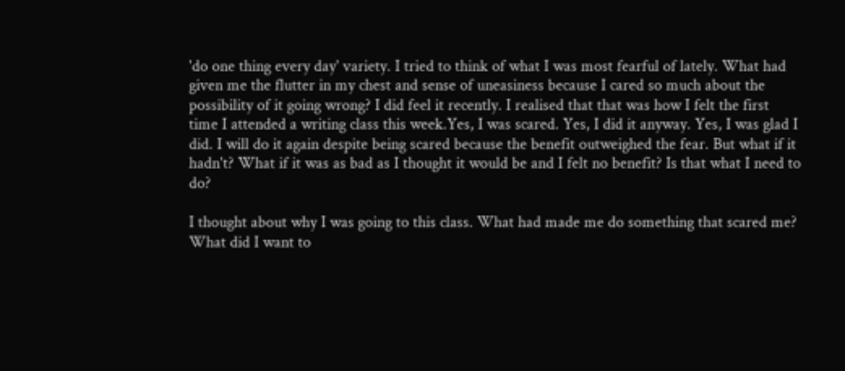'do one thing every day' variety. I tried to think of what I was most fearful of lately. What had given me the flutter in my chest and sense of uneasiness because I cared so much about the possibility of it going wrong? I did feel it recently. I realised that that was how I felt the first time I attended a writing class this week.Yes, I was scared. Yes, I did it anyway. Yes, I was glad I did. I will do it again despite being scared because the benefit outweighed the fear. But what if it hadn't? What if it was as bad as I thought it would be and I felt no benefit? Is that what I need to do?

I thought about why I was going to this class. What had made me do something that scared me? What did I want to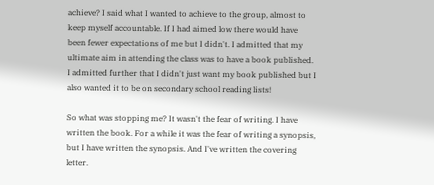achieve? I said what I wanted to achieve to the group, almost to keep myself accountable. If I had aimed low there would have been fewer expectations of me but I didn't. I admitted that my ultimate aim in attending the class was to have a book published. I admitted further that I didn't just want my book published but I also wanted it to be on secondary school reading lists!

So what was stopping me? It wasn't the fear of writing. I have written the book. For a while it was the fear of writing a synopsis, but I have written the synopsis. And I've written the covering letter.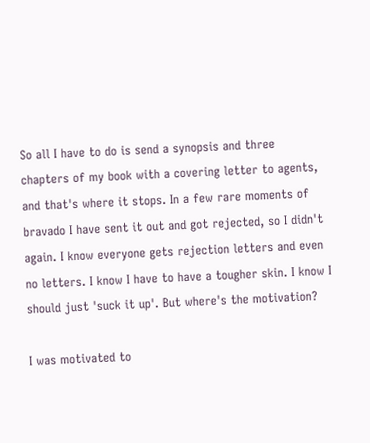So all I have to do is send a synopsis and three chapters of my book with a covering letter to agents, and that's where it stops. In a few rare moments of bravado I have sent it out and got rejected, so I didn't again. I know everyone gets rejection letters and even no letters. I know I have to have a tougher skin. I know I should just 'suck it up'. But where's the motivation?

I was motivated to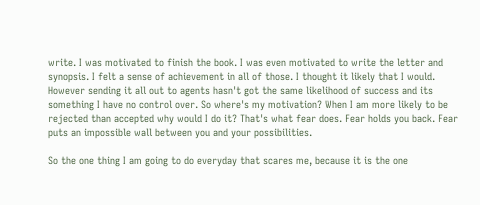write. I was motivated to finish the book. I was even motivated to write the letter and synopsis. I felt a sense of achievement in all of those. I thought it likely that I would. However sending it all out to agents hasn't got the same likelihood of success and its something I have no control over. So where's my motivation? When I am more likely to be rejected than accepted why would I do it? That's what fear does. Fear holds you back. Fear puts an impossible wall between you and your possibilities.

So the one thing I am going to do everyday that scares me, because it is the one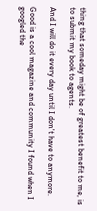thing that someday might be of greatest benefit to me, is to submit my book to agents.

And I will do it every day until I don't have to anymore.

Good is a cool magazine and community I found when I googled the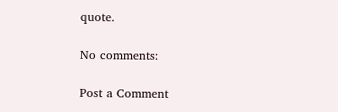quote.

No comments:

Post a Comment